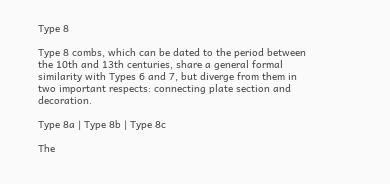Type 8

Type 8 combs, which can be dated to the period between the 10th and 13th centuries, share a general formal similarity with Types 6 and 7, but diverge from them in two important respects: connecting plate section and decoration.

Type 8a | Type 8b | Type 8c

The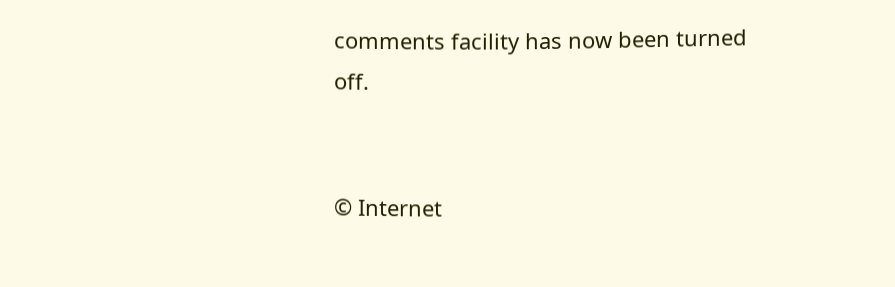comments facility has now been turned off.


© Internet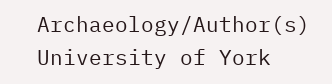Archaeology/Author(s)
University of York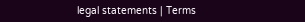legal statements | Terms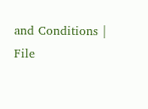and Conditions | File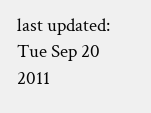last updated: Tue Sep 20 2011